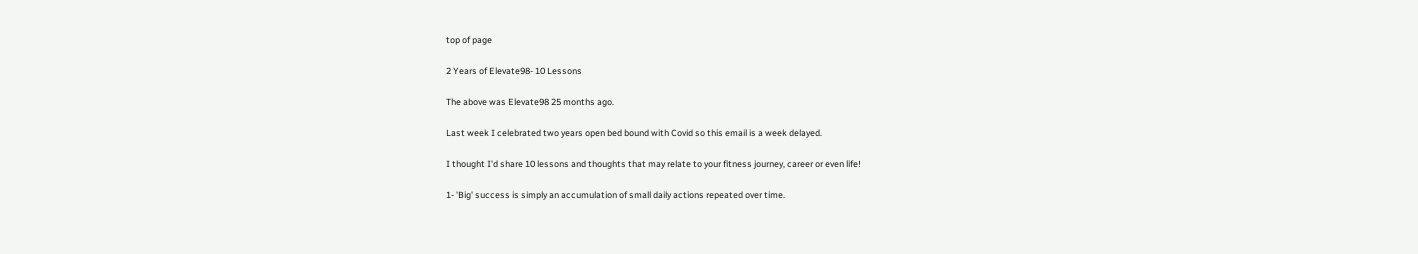top of page

2 Years of Elevate98- 10 Lessons

The above was Elevate98 25 months ago.

Last week I celebrated two years open bed bound with Covid so this email is a week delayed.

I thought I'd share 10 lessons and thoughts that may relate to your fitness journey, career or even life!

1- 'Big' success is simply an accumulation of small daily actions repeated over time.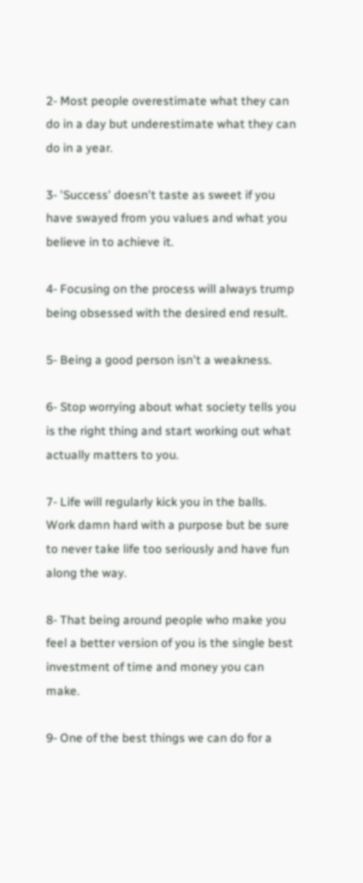2- Most people overestimate what they can do in a day but underestimate what they can do in a year.

3- 'Success' doesn't taste as sweet if you have swayed from you values and what you believe in to achieve it.

4- Focusing on the process will always trump being obsessed with the desired end result.

5- Being a good person isn't a weakness.

6- Stop worrying about what society tells you is the right thing and start working out what actually matters to you.

7- Life will regularly kick you in the balls. Work damn hard with a purpose but be sure to never take life too seriously and have fun along the way.

8- That being around people who make you feel a better version of you is the single best investment of time and money you can make.

9- One of the best things we can do for a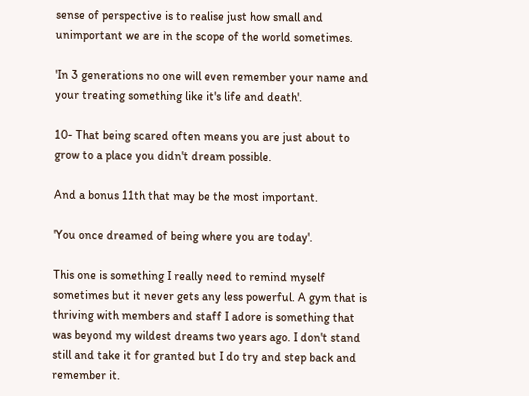sense of perspective is to realise just how small and unimportant we are in the scope of the world sometimes.

'In 3 generations no one will even remember your name and your treating something like it's life and death'.

10- That being scared often means you are just about to grow to a place you didn't dream possible.

And a bonus 11th that may be the most important.

'You once dreamed of being where you are today'.

This one is something I really need to remind myself sometimes but it never gets any less powerful. A gym that is thriving with members and staff I adore is something that was beyond my wildest dreams two years ago. I don't stand still and take it for granted but I do try and step back and remember it.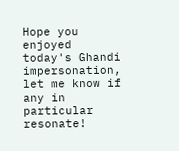Hope you enjoyed today's Ghandi impersonation, let me know if any in particular resonate!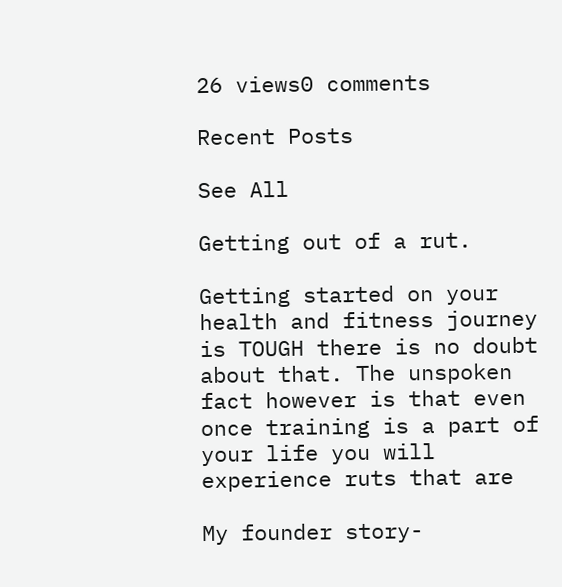26 views0 comments

Recent Posts

See All

Getting out of a rut.

Getting started on your health and fitness journey is TOUGH there is no doubt about that. The unspoken fact however is that even once training is a part of your life you will experience ruts that are

My founder story-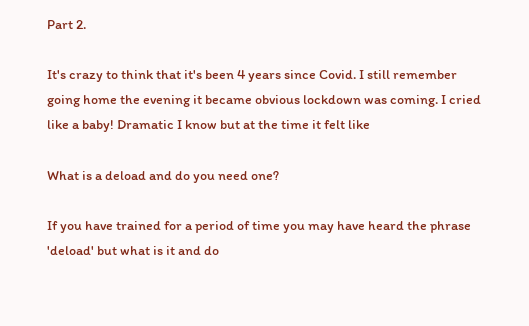Part 2.

It's crazy to think that it's been 4 years since Covid. I still remember going home the evening it became obvious lockdown was coming. I cried like a baby! Dramatic I know but at the time it felt like

What is a deload and do you need one?

If you have trained for a period of time you may have heard the phrase 'deload' but what is it and do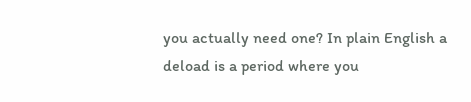you actually need one? In plain English a deload is a period where you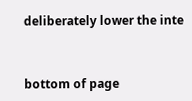deliberately lower the inte


bottom of page